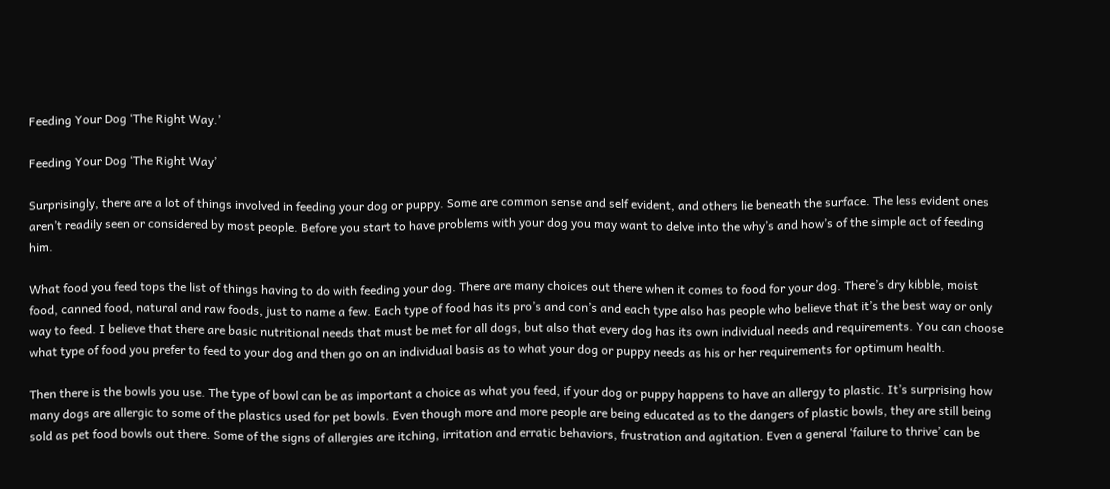Feeding Your Dog ‘The Right Way.’

Feeding Your Dog ‘The Right Way’

Surprisingly, there are a lot of things involved in feeding your dog or puppy. Some are common sense and self evident, and others lie beneath the surface. The less evident ones aren’t readily seen or considered by most people. Before you start to have problems with your dog you may want to delve into the why’s and how’s of the simple act of feeding him.

What food you feed tops the list of things having to do with feeding your dog. There are many choices out there when it comes to food for your dog. There’s dry kibble, moist food, canned food, natural and raw foods, just to name a few. Each type of food has its pro’s and con’s and each type also has people who believe that it’s the best way or only way to feed. I believe that there are basic nutritional needs that must be met for all dogs, but also that every dog has its own individual needs and requirements. You can choose what type of food you prefer to feed to your dog and then go on an individual basis as to what your dog or puppy needs as his or her requirements for optimum health.

Then there is the bowls you use. The type of bowl can be as important a choice as what you feed, if your dog or puppy happens to have an allergy to plastic. It’s surprising how many dogs are allergic to some of the plastics used for pet bowls. Even though more and more people are being educated as to the dangers of plastic bowls, they are still being sold as pet food bowls out there. Some of the signs of allergies are itching, irritation and erratic behaviors, frustration and agitation. Even a general ‘failure to thrive’ can be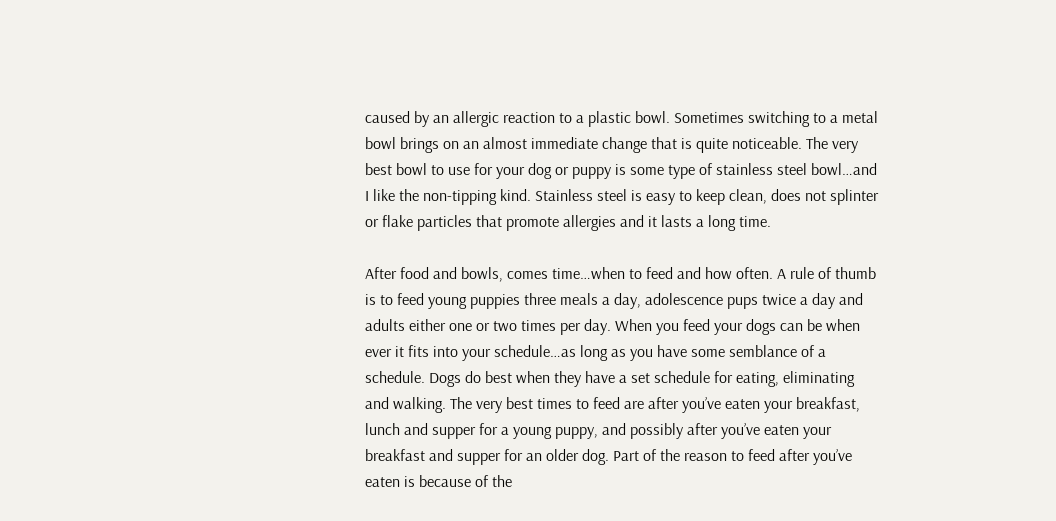caused by an allergic reaction to a plastic bowl. Sometimes switching to a metal bowl brings on an almost immediate change that is quite noticeable. The very best bowl to use for your dog or puppy is some type of stainless steel bowl…and I like the non-tipping kind. Stainless steel is easy to keep clean, does not splinter or flake particles that promote allergies and it lasts a long time.

After food and bowls, comes time…when to feed and how often. A rule of thumb is to feed young puppies three meals a day, adolescence pups twice a day and adults either one or two times per day. When you feed your dogs can be when ever it fits into your schedule…as long as you have some semblance of a schedule. Dogs do best when they have a set schedule for eating, eliminating and walking. The very best times to feed are after you’ve eaten your breakfast, lunch and supper for a young puppy, and possibly after you’ve eaten your breakfast and supper for an older dog. Part of the reason to feed after you’ve eaten is because of the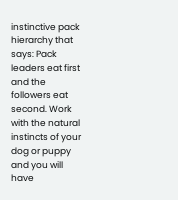instinctive pack hierarchy that says: Pack leaders eat first and the followers eat second. Work with the natural instincts of your dog or puppy and you will have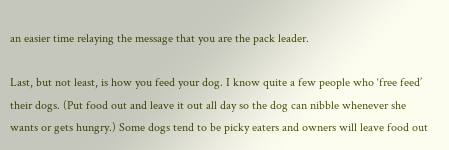an easier time relaying the message that you are the pack leader.

Last, but not least, is how you feed your dog. I know quite a few people who ‘free feed’ their dogs. (Put food out and leave it out all day so the dog can nibble whenever she wants or gets hungry.) Some dogs tend to be picky eaters and owners will leave food out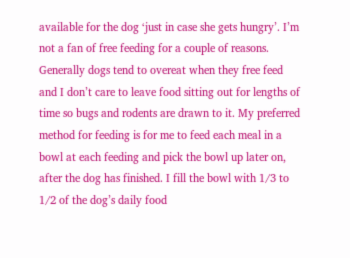available for the dog ‘just in case she gets hungry’. I’m not a fan of free feeding for a couple of reasons. Generally dogs tend to overeat when they free feed and I don’t care to leave food sitting out for lengths of time so bugs and rodents are drawn to it. My preferred method for feeding is for me to feed each meal in a bowl at each feeding and pick the bowl up later on, after the dog has finished. I fill the bowl with 1/3 to 1/2 of the dog’s daily food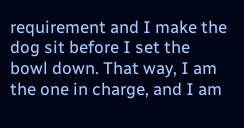requirement and I make the dog sit before I set the bowl down. That way, I am the one in charge, and I am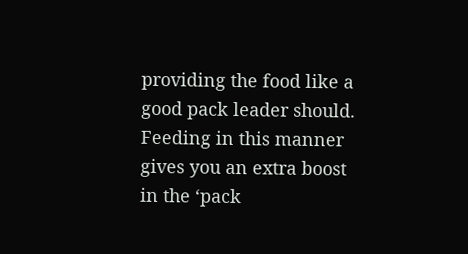providing the food like a good pack leader should. Feeding in this manner gives you an extra boost in the ‘pack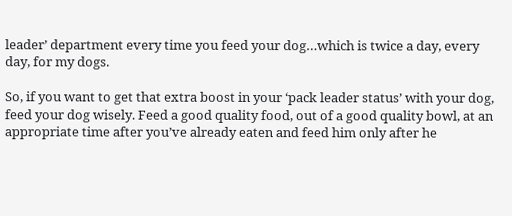leader’ department every time you feed your dog…which is twice a day, every day, for my dogs.

So, if you want to get that extra boost in your ‘pack leader status’ with your dog, feed your dog wisely. Feed a good quality food, out of a good quality bowl, at an appropriate time after you’ve already eaten and feed him only after he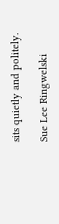sits quietly and politely.

Sue Lee Ringwelski